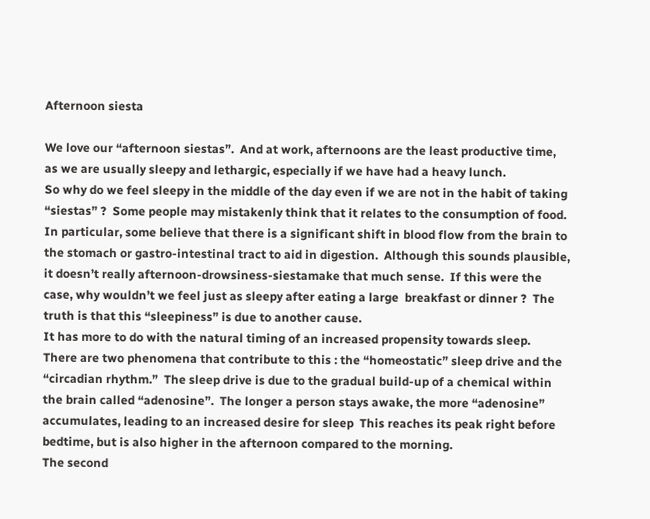Afternoon siesta

We love our “afternoon siestas”.  And at work, afternoons are the least productive time, as we are usually sleepy and lethargic, especially if we have had a heavy lunch.
So why do we feel sleepy in the middle of the day even if we are not in the habit of taking “siestas” ?  Some people may mistakenly think that it relates to the consumption of food.  In particular, some believe that there is a significant shift in blood flow from the brain to the stomach or gastro-intestinal tract to aid in digestion.  Although this sounds plausible, it doesn’t really afternoon-drowsiness-siestamake that much sense.  If this were the case, why wouldn’t we feel just as sleepy after eating a large  breakfast or dinner ?  The truth is that this “sleepiness” is due to another cause.
It has more to do with the natural timing of an increased propensity towards sleep.  There are two phenomena that contribute to this : the “homeostatic” sleep drive and the “circadian rhythm.”  The sleep drive is due to the gradual build-up of a chemical within the brain called “adenosine”.  The longer a person stays awake, the more “adenosine” accumulates, leading to an increased desire for sleep  This reaches its peak right before bedtime, but is also higher in the afternoon compared to the morning.
The second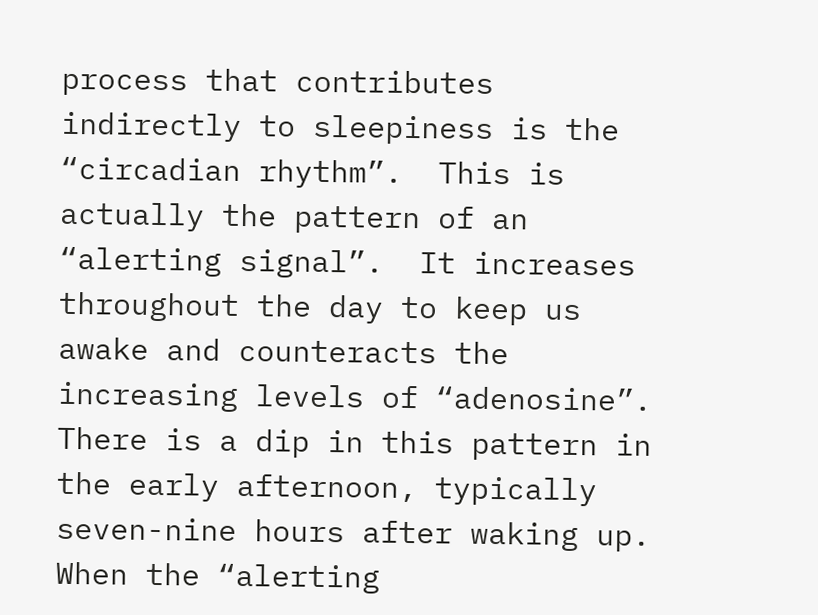process that contributes indirectly to sleepiness is the “circadian rhythm”.  This is actually the pattern of an “alerting signal”.  It increases throughout the day to keep us awake and counteracts the increasing levels of “adenosine”.  There is a dip in this pattern in the early afternoon, typically seven-nine hours after waking up.  When the “alerting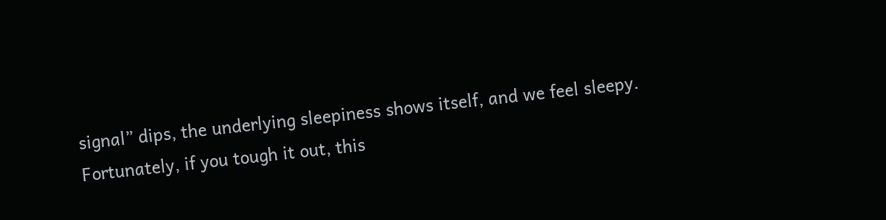signal” dips, the underlying sleepiness shows itself, and we feel sleepy.
Fortunately, if you tough it out, this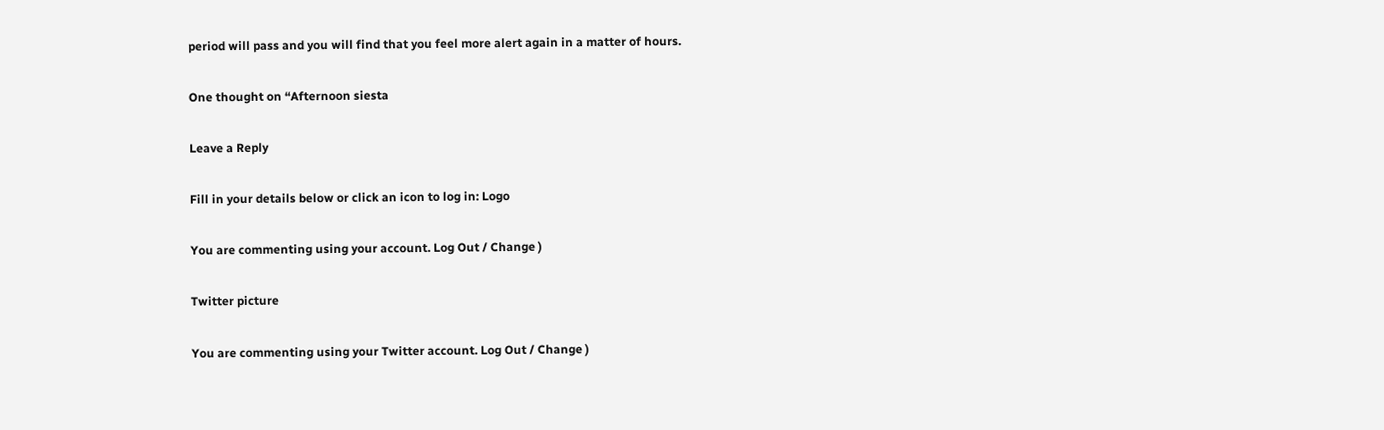period will pass and you will find that you feel more alert again in a matter of hours.

One thought on “Afternoon siesta

Leave a Reply

Fill in your details below or click an icon to log in: Logo

You are commenting using your account. Log Out / Change )

Twitter picture

You are commenting using your Twitter account. Log Out / Change )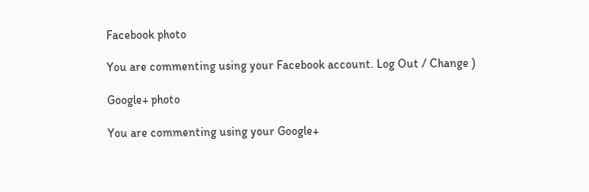Facebook photo

You are commenting using your Facebook account. Log Out / Change )

Google+ photo

You are commenting using your Google+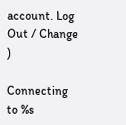account. Log Out / Change )

Connecting to %s